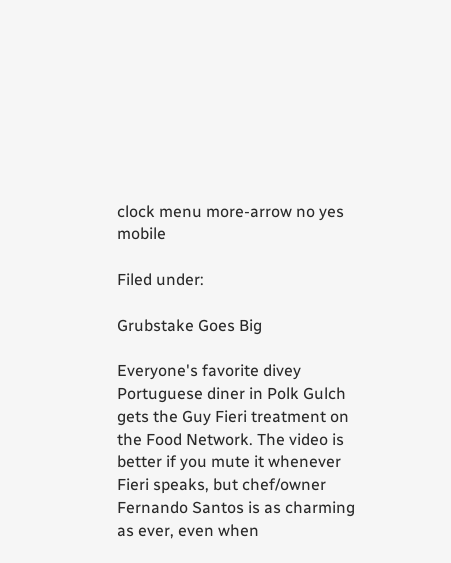clock menu more-arrow no yes mobile

Filed under:

Grubstake Goes Big

Everyone's favorite divey Portuguese diner in Polk Gulch gets the Guy Fieri treatment on the Food Network. The video is better if you mute it whenever Fieri speaks, but chef/owner Fernando Santos is as charming as ever, even when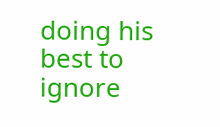doing his best to ignore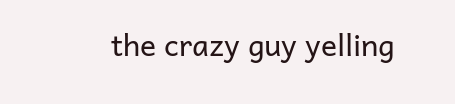the crazy guy yelling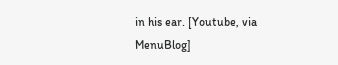in his ear. [Youtube, via MenuBlog]